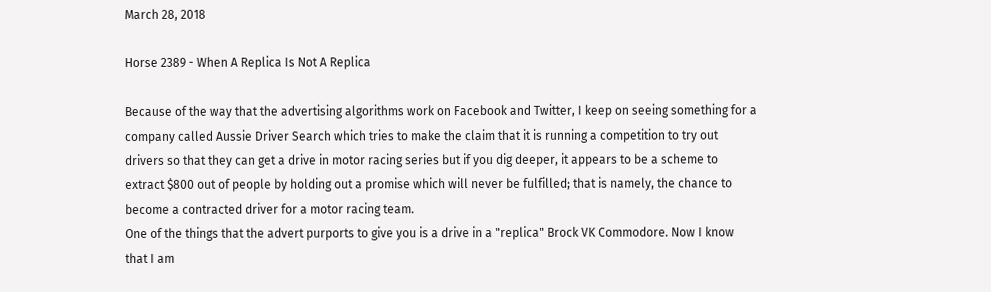March 28, 2018

Horse 2389 - When A Replica Is Not A Replica

Because of the way that the advertising algorithms work on Facebook and Twitter, I keep on seeing something for a company called Aussie Driver Search which tries to make the claim that it is running a competition to try out drivers so that they can get a drive in motor racing series but if you dig deeper, it appears to be a scheme to extract $800 out of people by holding out a promise which will never be fulfilled; that is namely, the chance to become a contracted driver for a motor racing team.
One of the things that the advert purports to give you is a drive in a "replica" Brock VK Commodore. Now I know that I am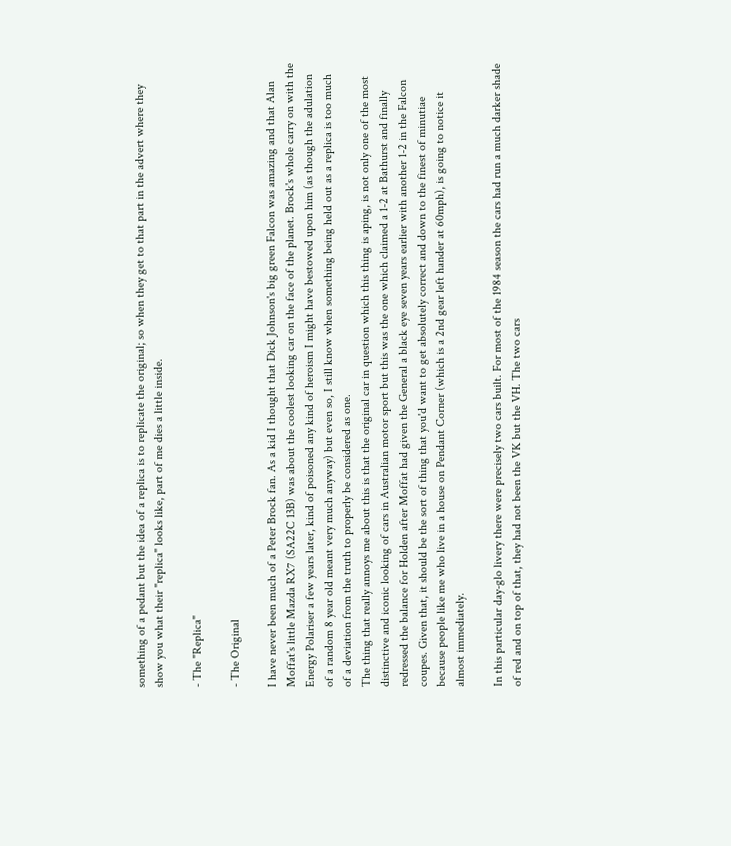something of a pedant but the idea of a replica is to replicate the original; so when they get to that part in the advert where they show you what their "replica" looks like, part of me dies a little inside.

- The "Replica"

- The Original

I have never been much of a Peter Brock fan. As a kid I thought that Dick Johnson's big green Falcon was amazing and that Alan Moffat's little Mazda RX7 (SA22C 13B) was about the coolest looking car on the face of the planet. Brock's whole carry on with the Energy Polariser a few years later, kind of poisoned any kind of heroism I might have bestowed upon him (as though the adulation of a random 8 year old meant very much anyway) but even so, I still know when something being held out as a replica is too much of a deviation from the truth to properly be considered as one.
The thing that really annoys me about this is that the original car in question which this thing is aping, is not only one of the most distinctive and iconic looking of cars in Australian motor sport but this was the one which claimed a 1-2 at Bathurst and finally redressed the balance for Holden after Moffat had given the General a black eye seven years earlier with another 1-2 in the Falcon coupes. Given that, it should be the sort of thing that you'd want to get absolutely correct and down to the finest of minutiae because people like me who live in a house on Pendant Corner (which is a 2nd gear left hander at 60mph), is going to notice it almost immediately.

In this particular day-glo livery there were precisely two cars built. For most of the 1984 season the cars had run a much darker shade of red and on top of that, they had not been the VK but the VH. The two cars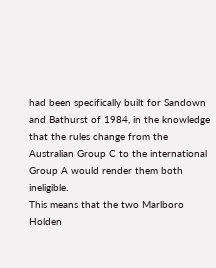had been specifically built for Sandown and Bathurst of 1984, in the knowledge that the rules change from the Australian Group C to the international Group A would render them both ineligible.
This means that the two Marlboro Holden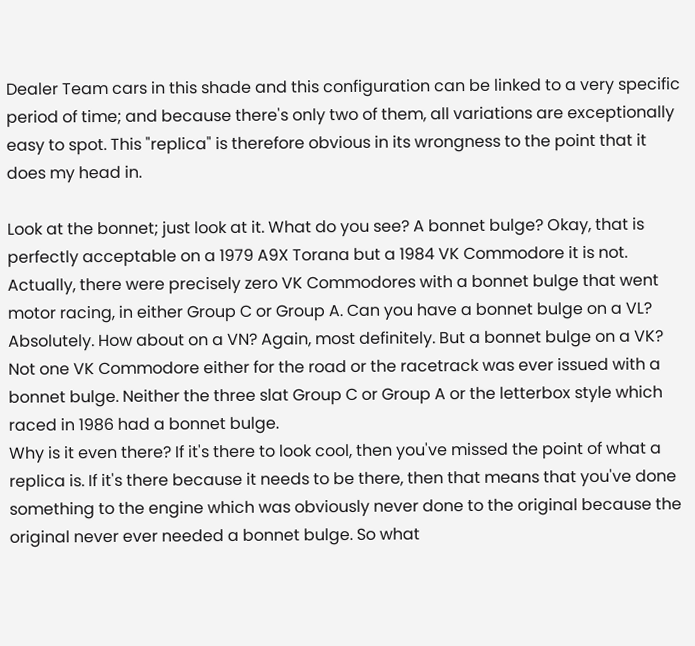Dealer Team cars in this shade and this configuration can be linked to a very specific period of time; and because there's only two of them, all variations are exceptionally easy to spot. This "replica" is therefore obvious in its wrongness to the point that it does my head in.

Look at the bonnet; just look at it. What do you see? A bonnet bulge? Okay, that is perfectly acceptable on a 1979 A9X Torana but a 1984 VK Commodore it is not. Actually, there were precisely zero VK Commodores with a bonnet bulge that went motor racing, in either Group C or Group A. Can you have a bonnet bulge on a VL? Absolutely. How about on a VN? Again, most definitely. But a bonnet bulge on a VK? Not one VK Commodore either for the road or the racetrack was ever issued with a bonnet bulge. Neither the three slat Group C or Group A or the letterbox style which raced in 1986 had a bonnet bulge.
Why is it even there? If it's there to look cool, then you've missed the point of what a replica is. If it's there because it needs to be there, then that means that you've done something to the engine which was obviously never done to the original because the original never ever needed a bonnet bulge. So what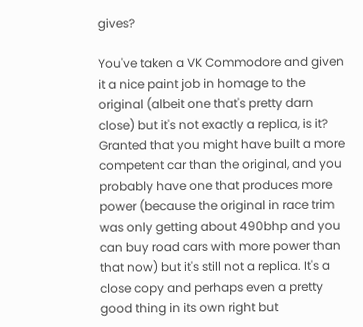gives?

You've taken a VK Commodore and given it a nice paint job in homage to the original (albeit one that's pretty darn close) but it's not exactly a replica, is it?
Granted that you might have built a more competent car than the original, and you probably have one that produces more power (because the original in race trim was only getting about 490bhp and you can buy road cars with more power than that now) but it's still not a replica. It's a close copy and perhaps even a pretty good thing in its own right but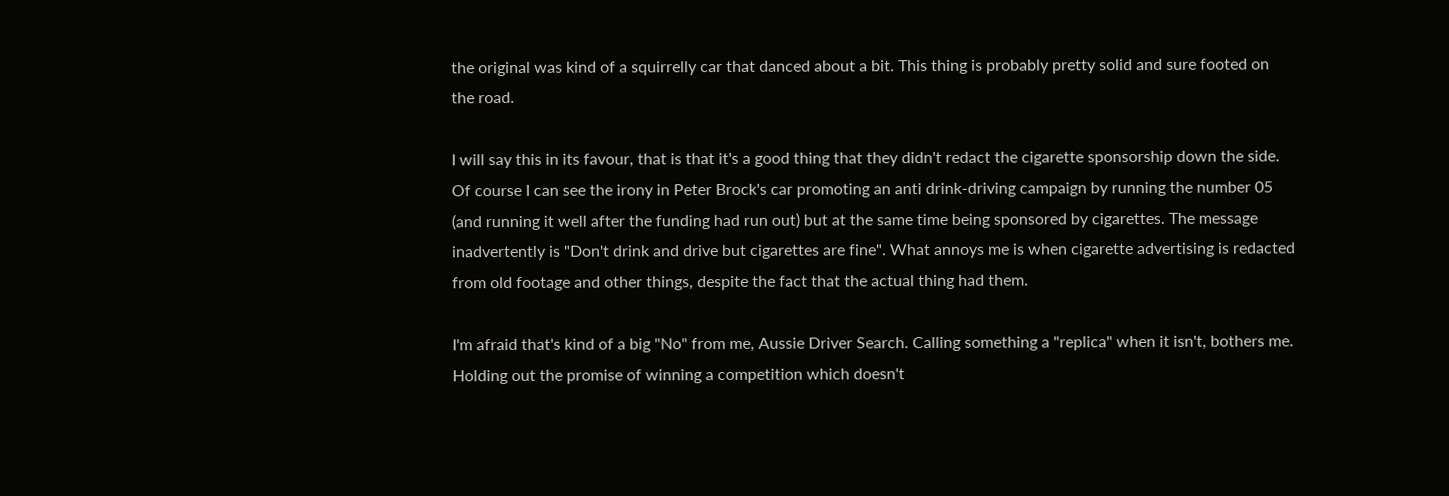the original was kind of a squirrelly car that danced about a bit. This thing is probably pretty solid and sure footed on the road.

I will say this in its favour, that is that it's a good thing that they didn't redact the cigarette sponsorship down the side. Of course I can see the irony in Peter Brock's car promoting an anti drink-driving campaign by running the number 05 (and running it well after the funding had run out) but at the same time being sponsored by cigarettes. The message inadvertently is "Don't drink and drive but cigarettes are fine". What annoys me is when cigarette advertising is redacted from old footage and other things, despite the fact that the actual thing had them.

I'm afraid that's kind of a big "No" from me, Aussie Driver Search. Calling something a "replica" when it isn't, bothers me. Holding out the promise of winning a competition which doesn't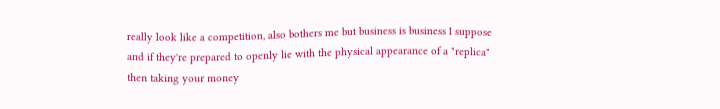really look like a competition, also bothers me but business is business I suppose and if they're prepared to openly lie with the physical appearance of a "replica" then taking your money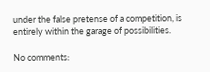under the false pretense of a competition, is entirely within the garage of possibilities.

No comments: